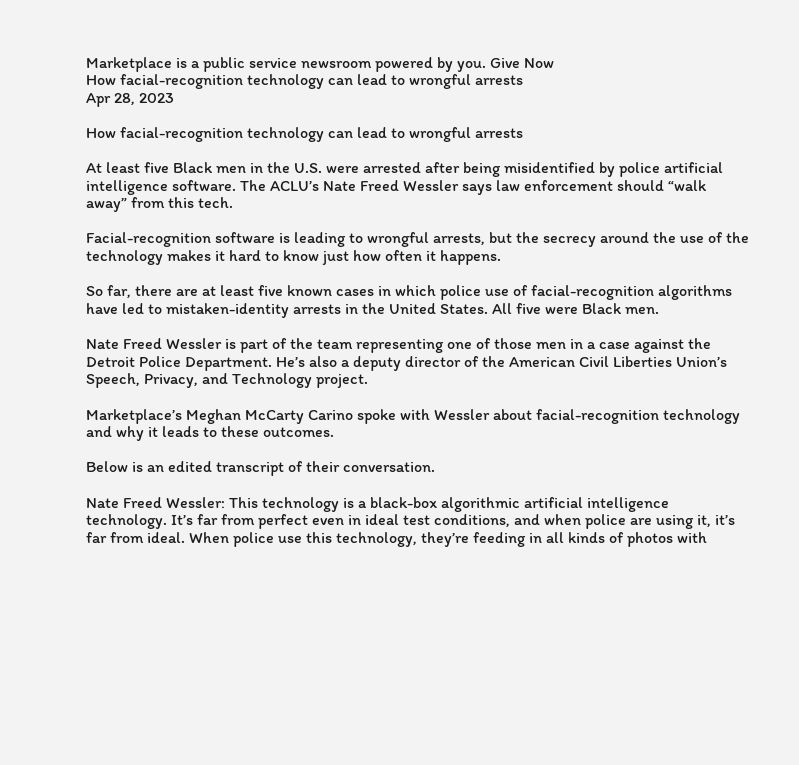Marketplace is a public service newsroom powered by you. Give Now
How facial-recognition technology can lead to wrongful arrests
Apr 28, 2023

How facial-recognition technology can lead to wrongful arrests

At least five Black men in the U.S. were arrested after being misidentified by police artificial intelligence software. The ACLU’s Nate Freed Wessler says law enforcement should “walk away” from this tech.

Facial-recognition software is leading to wrongful arrests, but the secrecy around the use of the technology makes it hard to know just how often it happens.

So far, there are at least five known cases in which police use of facial-recognition algorithms have led to mistaken-identity arrests in the United States. All five were Black men.

Nate Freed Wessler is part of the team representing one of those men in a case against the Detroit Police Department. He’s also a deputy director of the American Civil Liberties Union’s Speech, Privacy, and Technology project.

Marketplace’s Meghan McCarty Carino spoke with Wessler about facial-recognition technology and why it leads to these outcomes.

Below is an edited transcript of their conversation.

Nate Freed Wessler: This technology is a black-box algorithmic artificial intelligence technology. It’s far from perfect even in ideal test conditions, and when police are using it, it’s far from ideal. When police use this technology, they’re feeding in all kinds of photos with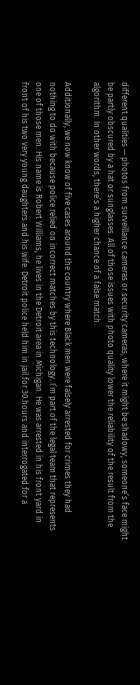different qualities — photos from surveillance cameras or security cameras, where it might be shadowy, someone’s face might be partly obscured by a hat or sunglasses. All of those issues with photo quality lower the reliability of the result from the algorithm. In other words, there’s a higher chance of a false match.

Additionally, we now know of five cases around the country where Black men were falsely arrested for crimes they had nothing to do with because police relied on incorrect matches by this technology. I’m part of the legal team that represents one of those men. His name is Robert Williams, he lives in the Detroit area in Michigan. He was arrested in his front yard in front of his two very young daughters and his wife. Detroit police held him in jail for 30 hours and interrogated for a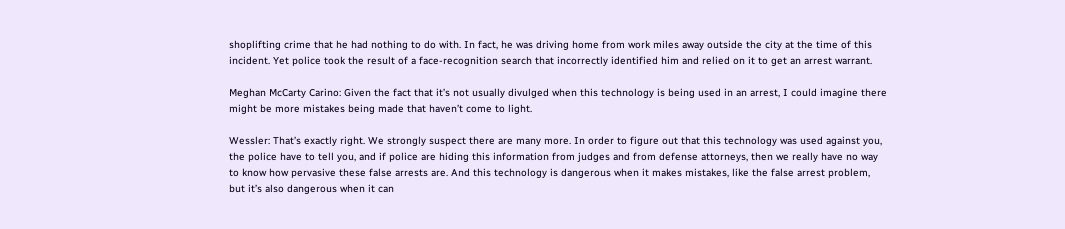shoplifting crime that he had nothing to do with. In fact, he was driving home from work miles away outside the city at the time of this incident. Yet police took the result of a face-recognition search that incorrectly identified him and relied on it to get an arrest warrant.

Meghan McCarty Carino: Given the fact that it’s not usually divulged when this technology is being used in an arrest, I could imagine there might be more mistakes being made that haven’t come to light.

Wessler: That’s exactly right. We strongly suspect there are many more. In order to figure out that this technology was used against you, the police have to tell you, and if police are hiding this information from judges and from defense attorneys, then we really have no way to know how pervasive these false arrests are. And this technology is dangerous when it makes mistakes, like the false arrest problem, but it’s also dangerous when it can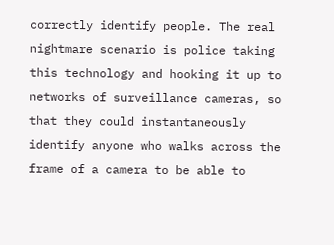correctly identify people. The real nightmare scenario is police taking this technology and hooking it up to networks of surveillance cameras, so that they could instantaneously identify anyone who walks across the frame of a camera to be able to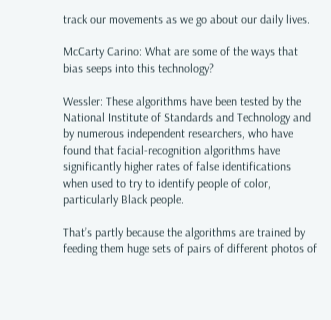track our movements as we go about our daily lives.

McCarty Carino: What are some of the ways that bias seeps into this technology?

Wessler: These algorithms have been tested by the National Institute of Standards and Technology and by numerous independent researchers, who have found that facial-recognition algorithms have significantly higher rates of false identifications when used to try to identify people of color, particularly Black people.

That’s partly because the algorithms are trained by feeding them huge sets of pairs of different photos of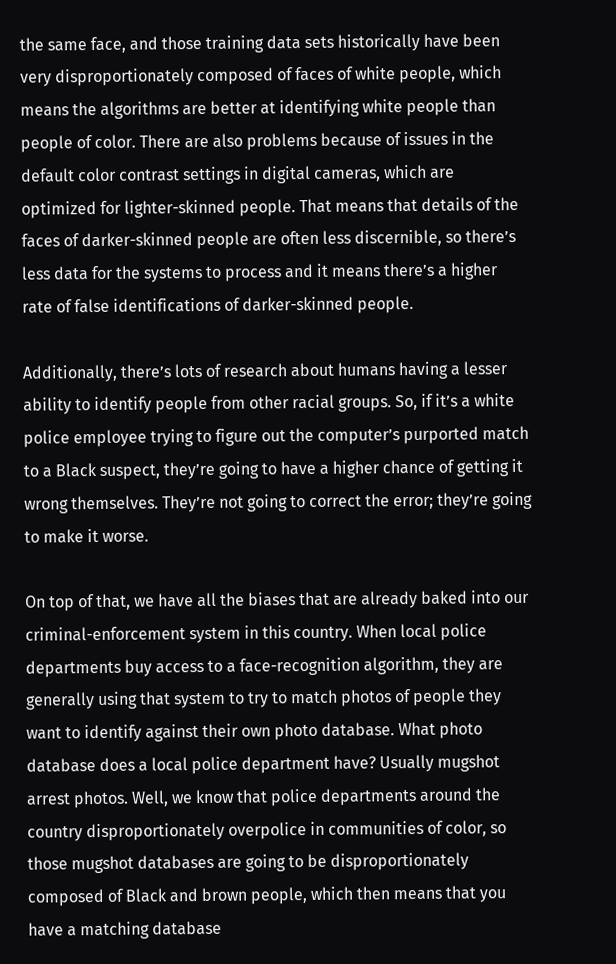the same face, and those training data sets historically have been very disproportionately composed of faces of white people, which means the algorithms are better at identifying white people than people of color. There are also problems because of issues in the default color contrast settings in digital cameras, which are optimized for lighter-skinned people. That means that details of the faces of darker-skinned people are often less discernible, so there’s less data for the systems to process and it means there’s a higher rate of false identifications of darker-skinned people.

Additionally, there’s lots of research about humans having a lesser ability to identify people from other racial groups. So, if it’s a white police employee trying to figure out the computer’s purported match to a Black suspect, they’re going to have a higher chance of getting it wrong themselves. They’re not going to correct the error; they’re going to make it worse.

On top of that, we have all the biases that are already baked into our criminal-enforcement system in this country. When local police departments buy access to a face-recognition algorithm, they are generally using that system to try to match photos of people they want to identify against their own photo database. What photo database does a local police department have? Usually mugshot arrest photos. Well, we know that police departments around the country disproportionately overpolice in communities of color, so those mugshot databases are going to be disproportionately composed of Black and brown people, which then means that you have a matching database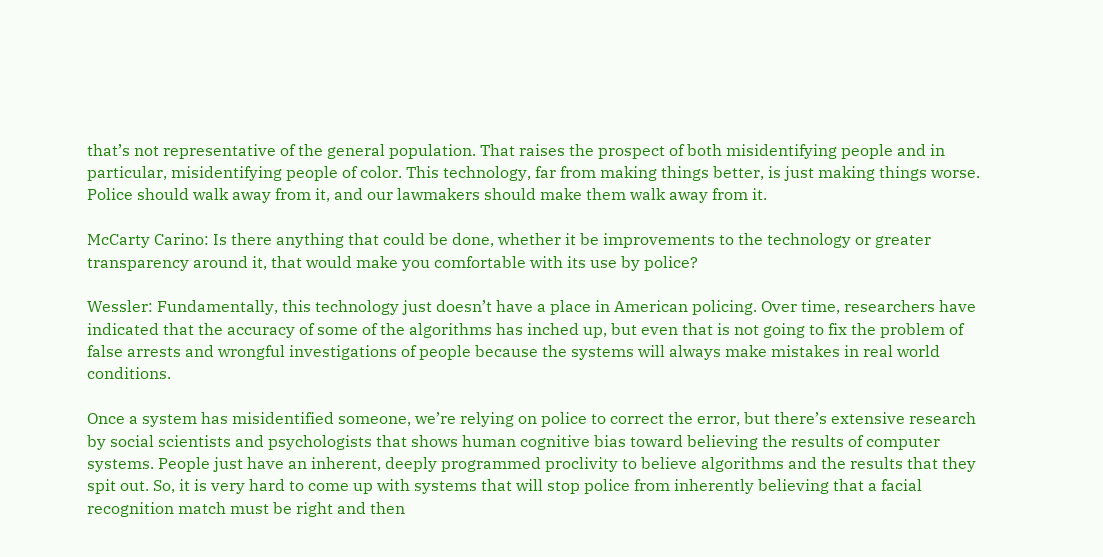that’s not representative of the general population. That raises the prospect of both misidentifying people and in particular, misidentifying people of color. This technology, far from making things better, is just making things worse. Police should walk away from it, and our lawmakers should make them walk away from it.

McCarty Carino: Is there anything that could be done, whether it be improvements to the technology or greater transparency around it, that would make you comfortable with its use by police?

Wessler: Fundamentally, this technology just doesn’t have a place in American policing. Over time, researchers have indicated that the accuracy of some of the algorithms has inched up, but even that is not going to fix the problem of false arrests and wrongful investigations of people because the systems will always make mistakes in real world conditions.

Once a system has misidentified someone, we’re relying on police to correct the error, but there’s extensive research by social scientists and psychologists that shows human cognitive bias toward believing the results of computer systems. People just have an inherent, deeply programmed proclivity to believe algorithms and the results that they spit out. So, it is very hard to come up with systems that will stop police from inherently believing that a facial recognition match must be right and then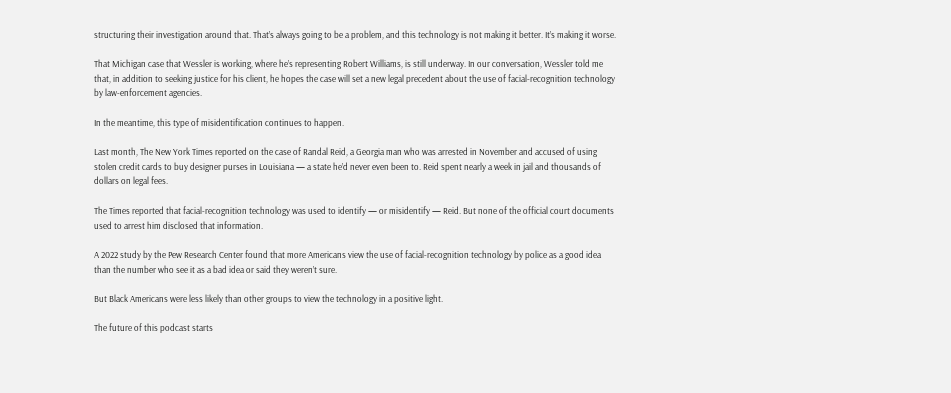structuring their investigation around that. That’s always going to be a problem, and this technology is not making it better. It’s making it worse.

That Michigan case that Wessler is working, where he’s representing Robert Williams, is still underway. In our conversation, Wessler told me that, in addition to seeking justice for his client, he hopes the case will set a new legal precedent about the use of facial-recognition technology by law-enforcement agencies.

In the meantime, this type of misidentification continues to happen.

Last month, The New York Times reported on the case of Randal Reid, a Georgia man who was arrested in November and accused of using stolen credit cards to buy designer purses in Louisiana — a state he’d never even been to. Reid spent nearly a week in jail and thousands of dollars on legal fees.

The Times reported that facial-recognition technology was used to identify — or misidentify — Reid. But none of the official court documents used to arrest him disclosed that information.

A 2022 study by the Pew Research Center found that more Americans view the use of facial-recognition technology by police as a good idea than the number who see it as a bad idea or said they weren’t sure.

But Black Americans were less likely than other groups to view the technology in a positive light.

The future of this podcast starts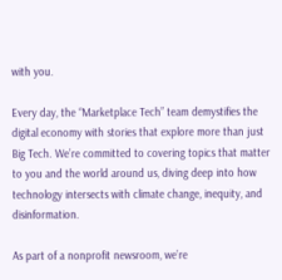with you.

Every day, the “Marketplace Tech” team demystifies the digital economy with stories that explore more than just Big Tech. We’re committed to covering topics that matter to you and the world around us, diving deep into how technology intersects with climate change, inequity, and disinformation.

As part of a nonprofit newsroom, we’re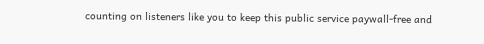counting on listeners like you to keep this public service paywall-free and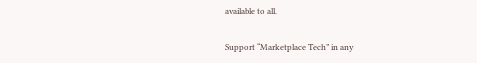available to all.

Support “Marketplace Tech” in any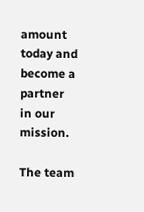amount today and become a partner in our mission.

The team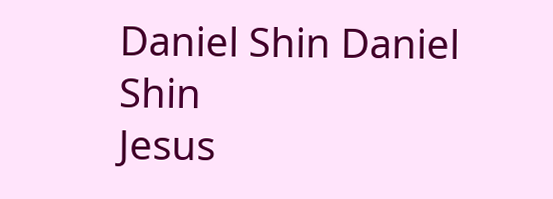Daniel Shin Daniel Shin
Jesus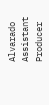Alvarado Assistant Producer